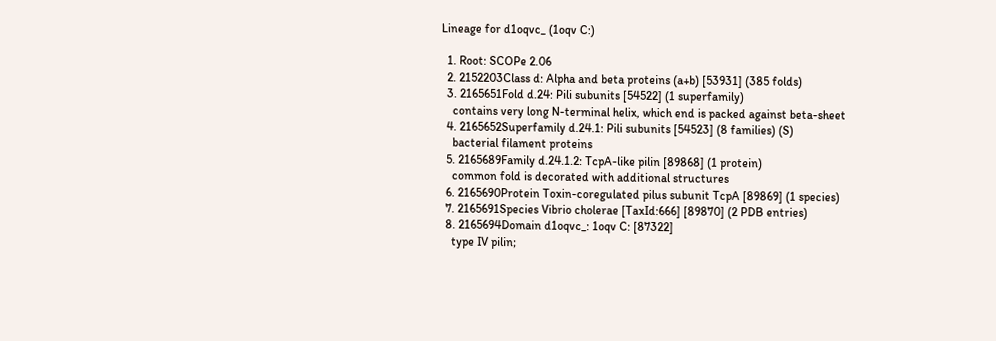Lineage for d1oqvc_ (1oqv C:)

  1. Root: SCOPe 2.06
  2. 2152203Class d: Alpha and beta proteins (a+b) [53931] (385 folds)
  3. 2165651Fold d.24: Pili subunits [54522] (1 superfamily)
    contains very long N-terminal helix, which end is packed against beta-sheet
  4. 2165652Superfamily d.24.1: Pili subunits [54523] (8 families) (S)
    bacterial filament proteins
  5. 2165689Family d.24.1.2: TcpA-like pilin [89868] (1 protein)
    common fold is decorated with additional structures
  6. 2165690Protein Toxin-coregulated pilus subunit TcpA [89869] (1 species)
  7. 2165691Species Vibrio cholerae [TaxId:666] [89870] (2 PDB entries)
  8. 2165694Domain d1oqvc_: 1oqv C: [87322]
    type IV pilin;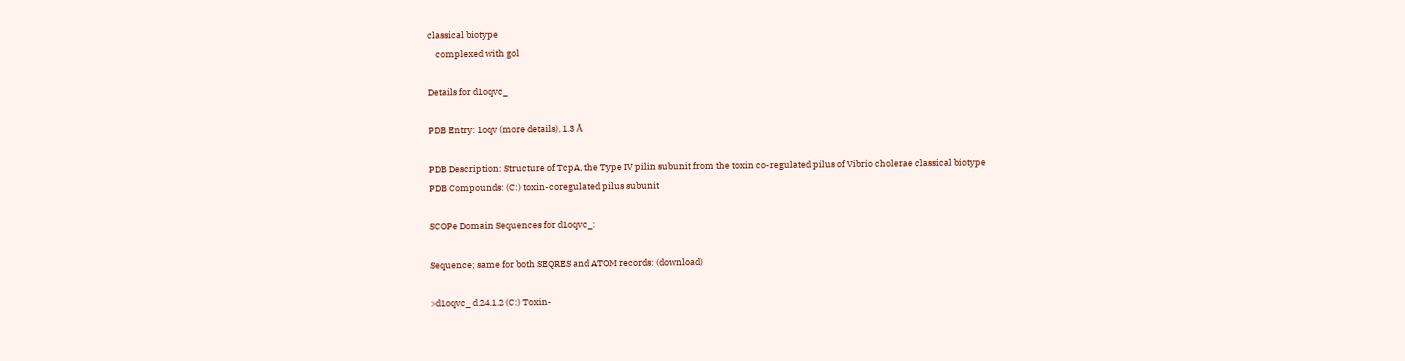classical biotype
    complexed with gol

Details for d1oqvc_

PDB Entry: 1oqv (more details), 1.3 Å

PDB Description: Structure of TcpA, the Type IV pilin subunit from the toxin co-regulated pilus of Vibrio cholerae classical biotype
PDB Compounds: (C:) toxin-coregulated pilus subunit

SCOPe Domain Sequences for d1oqvc_:

Sequence; same for both SEQRES and ATOM records: (download)

>d1oqvc_ d.24.1.2 (C:) Toxin-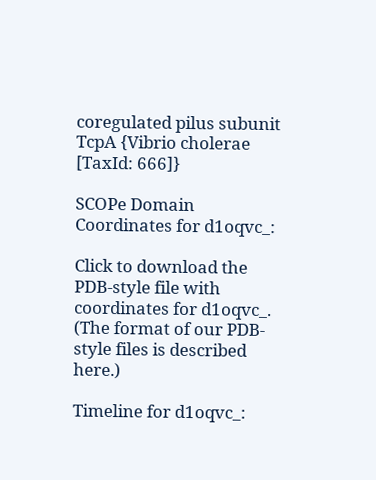coregulated pilus subunit TcpA {Vibrio cholerae [TaxId: 666]}

SCOPe Domain Coordinates for d1oqvc_:

Click to download the PDB-style file with coordinates for d1oqvc_.
(The format of our PDB-style files is described here.)

Timeline for d1oqvc_: